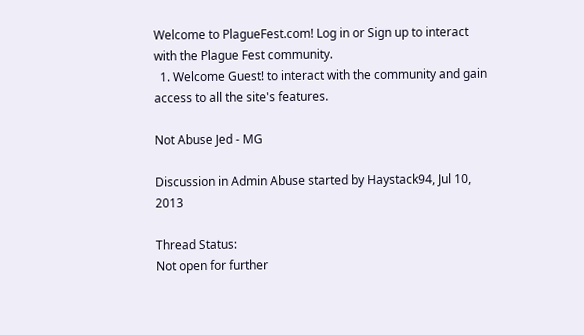Welcome to PlagueFest.com! Log in or Sign up to interact with the Plague Fest community.
  1. Welcome Guest! to interact with the community and gain access to all the site's features.

Not Abuse Jed - MG

Discussion in Admin Abuse started by Haystack94, Jul 10, 2013

Thread Status:
Not open for further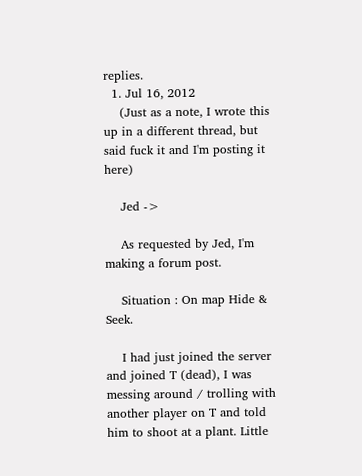replies.
  1. Jul 16, 2012
    (Just as a note, I wrote this up in a different thread, but said fuck it and I'm posting it here)

    Jed ->

    As requested by Jed, I'm making a forum post.

    Situation : On map Hide & Seek.

    I had just joined the server and joined T (dead), I was messing around / trolling with another player on T and told him to shoot at a plant. Little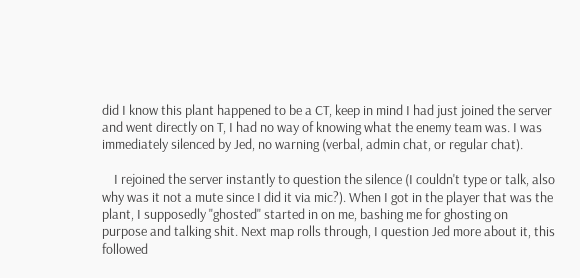did I know this plant happened to be a CT, keep in mind I had just joined the server and went directly on T, I had no way of knowing what the enemy team was. I was immediately silenced by Jed, no warning (verbal, admin chat, or regular chat).

    I rejoined the server instantly to question the silence (I couldn't type or talk, also why was it not a mute since I did it via mic?). When I got in the player that was the plant, I supposedly "ghosted" started in on me, bashing me for ghosting on purpose and talking shit. Next map rolls through, I question Jed more about it, this followed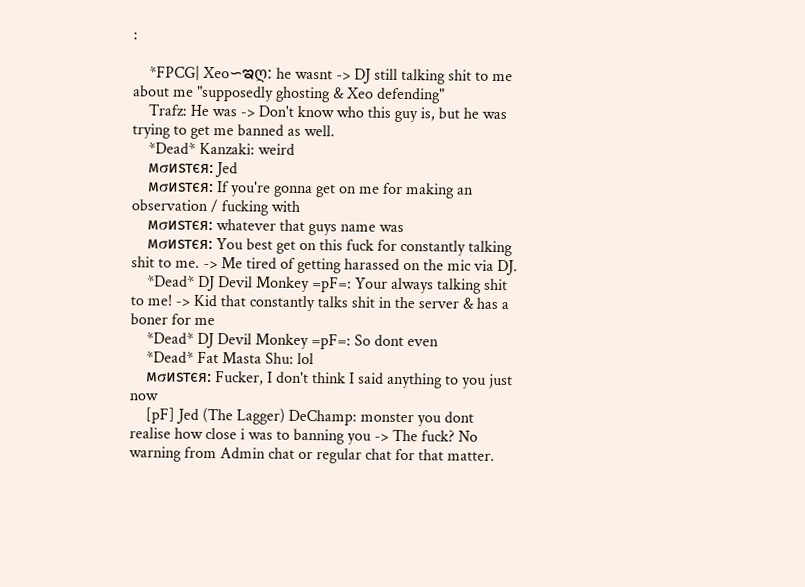:

    *FPCG| Xeo∽ಇღ: he wasnt -> DJ still talking shit to me about me "supposedly ghosting & Xeo defending"
    Trafz: He was -> Don't know who this guy is, but he was trying to get me banned as well.
    *Dead* Kanzaki: weird
    мσиѕтєя: Jed
    мσиѕтєя: If you're gonna get on me for making an observation / fucking with
    мσиѕтєя: whatever that guys name was
    мσиѕтєя: You best get on this fuck for constantly talking shit to me. -> Me tired of getting harassed on the mic via DJ.
    *Dead* DJ Devil Monkey =pF=: Your always talking shit to me! -> Kid that constantly talks shit in the server & has a boner for me
    *Dead* DJ Devil Monkey =pF=: So dont even
    *Dead* Fat Masta Shu: lol
    мσиѕтєя: Fucker, I don't think I said anything to you just now
    [pF] Jed (The Lagger) DeChamp: monster you dont realise how close i was to banning you -> The fuck? No warning from Admin chat or regular chat for that matter.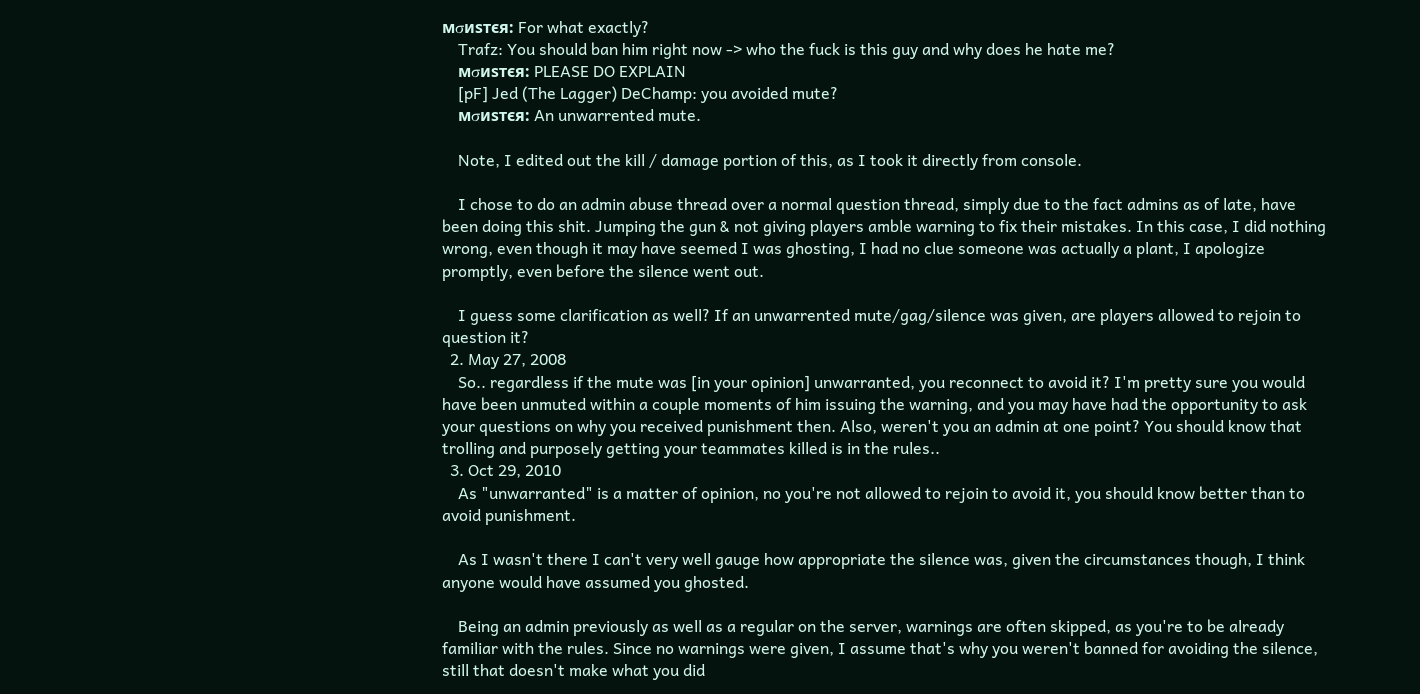мσиѕтєя: For what exactly?
    Trafz: You should ban him right now -> who the fuck is this guy and why does he hate me?
    мσиѕтєя: PLEASE DO EXPLAIN
    [pF] Jed (The Lagger) DeChamp: you avoided mute?
    мσиѕтєя: An unwarrented mute.

    Note, I edited out the kill / damage portion of this, as I took it directly from console.

    I chose to do an admin abuse thread over a normal question thread, simply due to the fact admins as of late, have been doing this shit. Jumping the gun & not giving players amble warning to fix their mistakes. In this case, I did nothing wrong, even though it may have seemed I was ghosting, I had no clue someone was actually a plant, I apologize promptly, even before the silence went out.

    I guess some clarification as well? If an unwarrented mute/gag/silence was given, are players allowed to rejoin to question it?
  2. May 27, 2008
    So.. regardless if the mute was [in your opinion] unwarranted, you reconnect to avoid it? I'm pretty sure you would have been unmuted within a couple moments of him issuing the warning, and you may have had the opportunity to ask your questions on why you received punishment then. Also, weren't you an admin at one point? You should know that trolling and purposely getting your teammates killed is in the rules..
  3. Oct 29, 2010
    As "unwarranted" is a matter of opinion, no you're not allowed to rejoin to avoid it, you should know better than to avoid punishment.

    As I wasn't there I can't very well gauge how appropriate the silence was, given the circumstances though, I think anyone would have assumed you ghosted.

    Being an admin previously as well as a regular on the server, warnings are often skipped, as you're to be already familiar with the rules. Since no warnings were given, I assume that's why you weren't banned for avoiding the silence, still that doesn't make what you did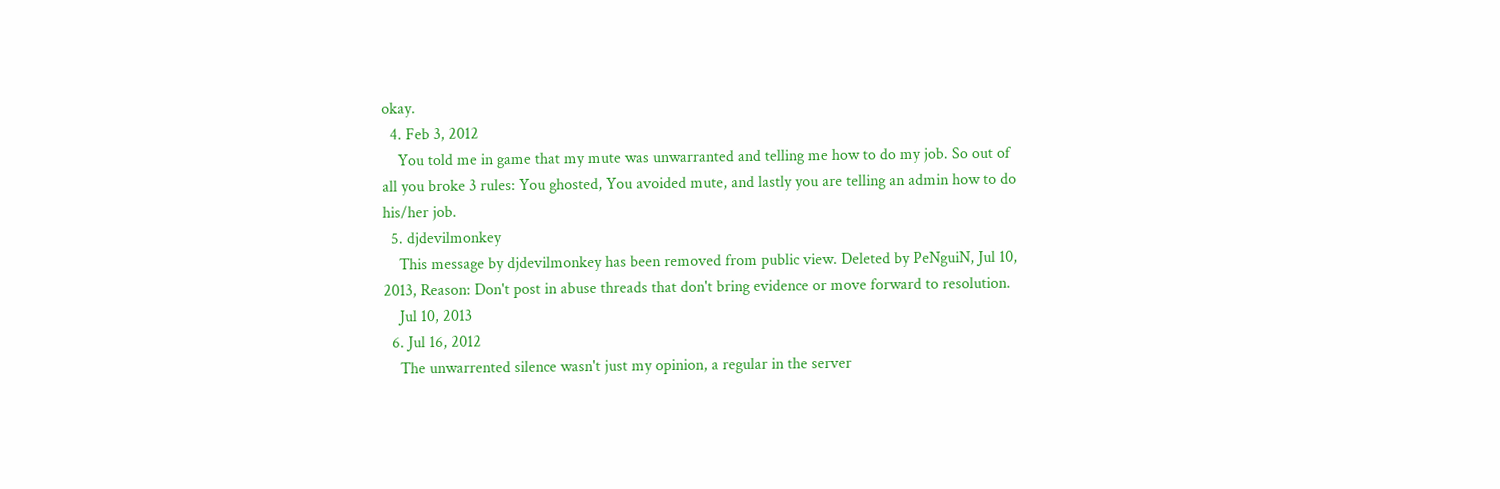okay.
  4. Feb 3, 2012
    You told me in game that my mute was unwarranted and telling me how to do my job. So out of all you broke 3 rules: You ghosted, You avoided mute, and lastly you are telling an admin how to do his/her job.
  5. djdevilmonkey
    This message by djdevilmonkey has been removed from public view. Deleted by PeNguiN, Jul 10, 2013, Reason: Don't post in abuse threads that don't bring evidence or move forward to resolution.
    Jul 10, 2013
  6. Jul 16, 2012
    The unwarrented silence wasn't just my opinion, a regular in the server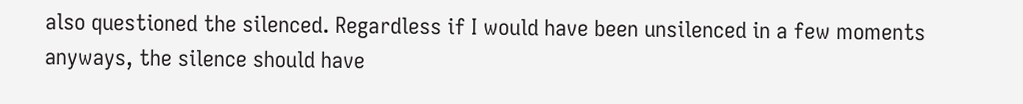also questioned the silenced. Regardless if I would have been unsilenced in a few moments anyways, the silence should have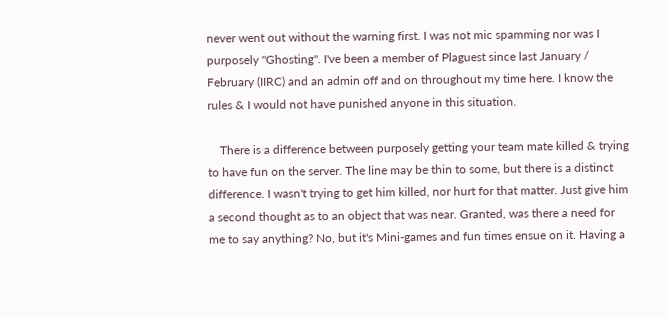never went out without the warning first. I was not mic spamming nor was I purposely "Ghosting". I've been a member of Plaguest since last January / February (IIRC) and an admin off and on throughout my time here. I know the rules & I would not have punished anyone in this situation.

    There is a difference between purposely getting your team mate killed & trying to have fun on the server. The line may be thin to some, but there is a distinct difference. I wasn't trying to get him killed, nor hurt for that matter. Just give him a second thought as to an object that was near. Granted, was there a need for me to say anything? No, but it's Mini-games and fun times ensue on it. Having a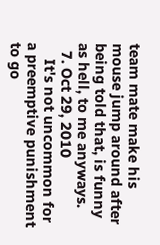team mate make his mouse jump around after being told that, is funny as hell, to me anyways.
  7. Oct 29, 2010
    It's not uncommon for a preemptive punishment to go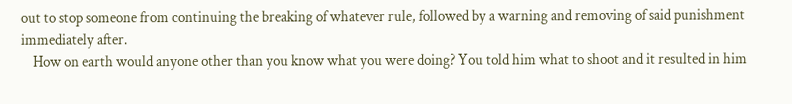out to stop someone from continuing the breaking of whatever rule, followed by a warning and removing of said punishment immediately after.
    How on earth would anyone other than you know what you were doing? You told him what to shoot and it resulted in him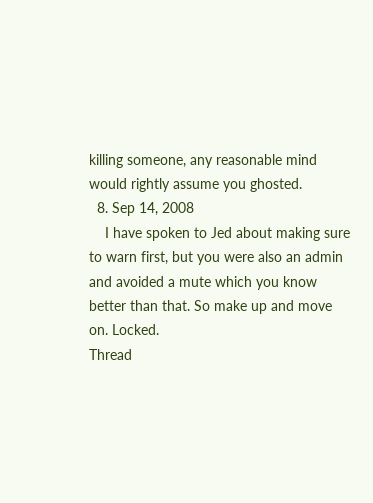killing someone, any reasonable mind would rightly assume you ghosted.
  8. Sep 14, 2008
    I have spoken to Jed about making sure to warn first, but you were also an admin and avoided a mute which you know better than that. So make up and move on. Locked.
Thread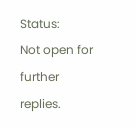Status:
Not open for further replies.